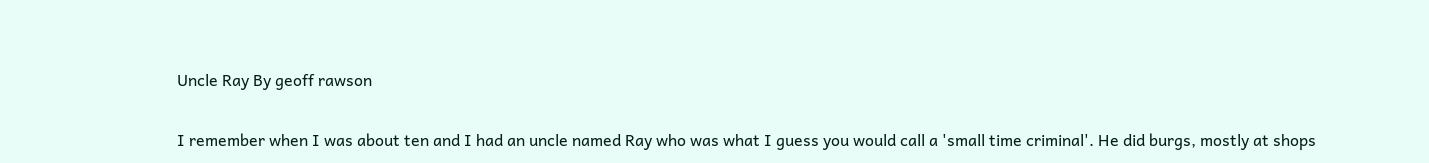Uncle Ray By geoff rawson

I remember when I was about ten and I had an uncle named Ray who was what I guess you would call a 'small time criminal'. He did burgs, mostly at shops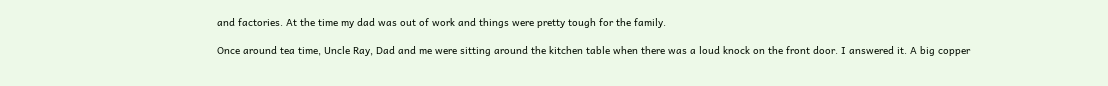and factories. At the time my dad was out of work and things were pretty tough for the family.

Once around tea time, Uncle Ray, Dad and me were sitting around the kitchen table when there was a loud knock on the front door. I answered it. A big copper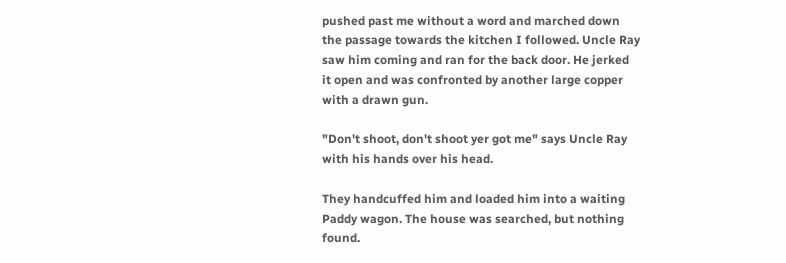pushed past me without a word and marched down the passage towards the kitchen I followed. Uncle Ray saw him coming and ran for the back door. He jerked it open and was confronted by another large copper with a drawn gun.

"Don't shoot, don't shoot yer got me" says Uncle Ray with his hands over his head.

They handcuffed him and loaded him into a waiting Paddy wagon. The house was searched, but nothing found.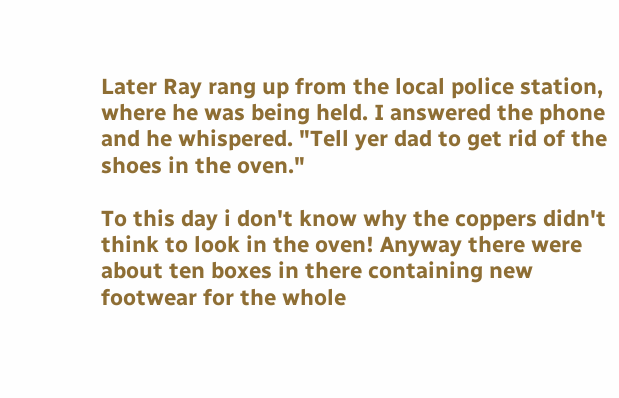Later Ray rang up from the local police station, where he was being held. I answered the phone and he whispered. "Tell yer dad to get rid of the shoes in the oven."

To this day i don't know why the coppers didn't think to look in the oven! Anyway there were about ten boxes in there containing new footwear for the whole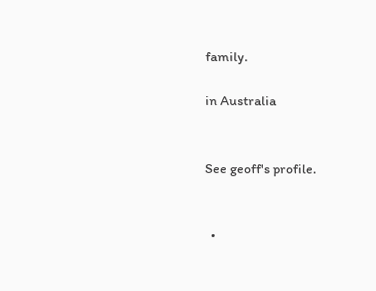family.

in Australia


See geoff's profile.


  •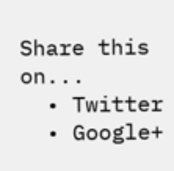Share this on...
  • Twitter
  • Google+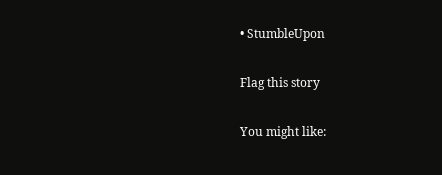• StumbleUpon

Flag this story

You might like: